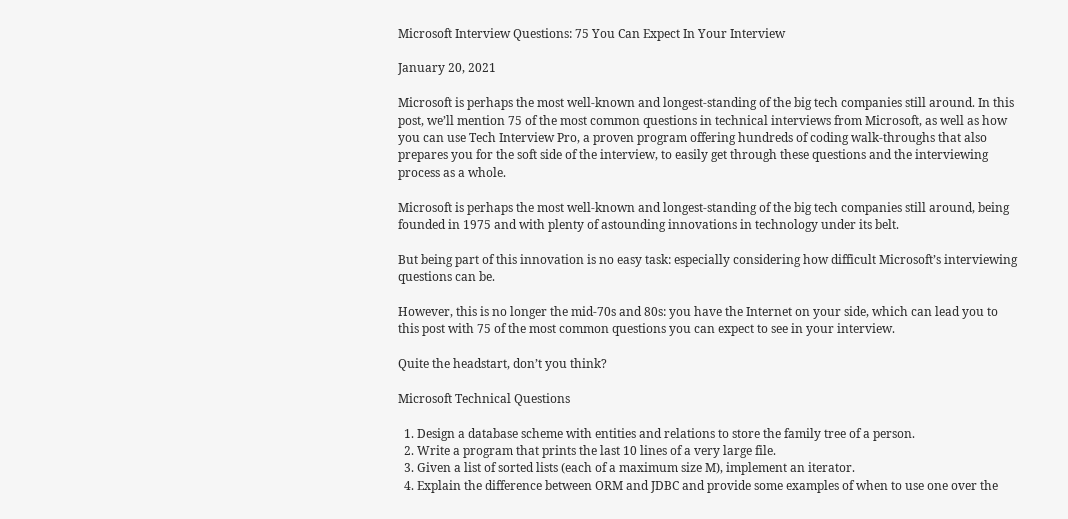Microsoft Interview Questions: 75 You Can Expect In Your Interview

January 20, 2021

Microsoft is perhaps the most well-known and longest-standing of the big tech companies still around. In this post, we’ll mention 75 of the most common questions in technical interviews from Microsoft, as well as how you can use Tech Interview Pro, a proven program offering hundreds of coding walk-throughs that also prepares you for the soft side of the interview, to easily get through these questions and the interviewing process as a whole.

Microsoft is perhaps the most well-known and longest-standing of the big tech companies still around, being founded in 1975 and with plenty of astounding innovations in technology under its belt.

But being part of this innovation is no easy task: especially considering how difficult Microsoft’s interviewing questions can be.

However, this is no longer the mid-70s and 80s: you have the Internet on your side, which can lead you to this post with 75 of the most common questions you can expect to see in your interview.

Quite the headstart, don’t you think?

Microsoft Technical Questions

  1. Design a database scheme with entities and relations to store the family tree of a person.
  2. Write a program that prints the last 10 lines of a very large file.
  3. Given a list of sorted lists (each of a maximum size M), implement an iterator.
  4. Explain the difference between ORM and JDBC and provide some examples of when to use one over the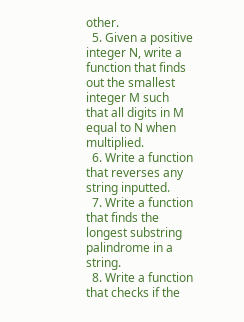other.
  5. Given a positive integer N, write a function that finds out the smallest integer M such that all digits in M equal to N when multiplied.
  6. Write a function that reverses any string inputted.
  7. Write a function that finds the longest substring palindrome in a string.
  8. Write a function that checks if the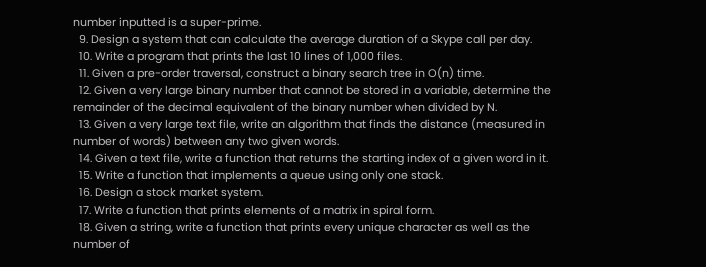number inputted is a super-prime.
  9. Design a system that can calculate the average duration of a Skype call per day.
  10. Write a program that prints the last 10 lines of 1,000 files.
  11. Given a pre-order traversal, construct a binary search tree in O(n) time.
  12. Given a very large binary number that cannot be stored in a variable, determine the remainder of the decimal equivalent of the binary number when divided by N.
  13. Given a very large text file, write an algorithm that finds the distance (measured in number of words) between any two given words.
  14. Given a text file, write a function that returns the starting index of a given word in it.
  15. Write a function that implements a queue using only one stack.
  16. Design a stock market system.
  17. Write a function that prints elements of a matrix in spiral form.
  18. Given a string, write a function that prints every unique character as well as the number of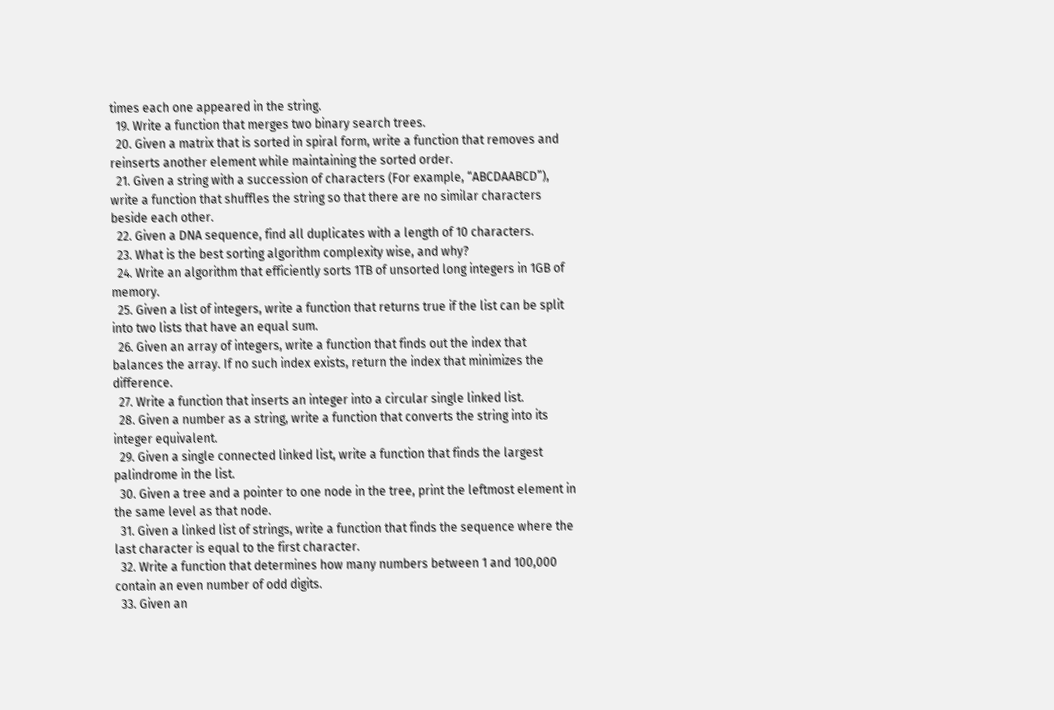times each one appeared in the string.
  19. Write a function that merges two binary search trees.
  20. Given a matrix that is sorted in spiral form, write a function that removes and reinserts another element while maintaining the sorted order.
  21. Given a string with a succession of characters (For example, “ABCDAABCD”), write a function that shuffles the string so that there are no similar characters beside each other.
  22. Given a DNA sequence, find all duplicates with a length of 10 characters.
  23. What is the best sorting algorithm complexity wise, and why?
  24. Write an algorithm that efficiently sorts 1TB of unsorted long integers in 1GB of memory.
  25. Given a list of integers, write a function that returns true if the list can be split into two lists that have an equal sum.
  26. Given an array of integers, write a function that finds out the index that balances the array. If no such index exists, return the index that minimizes the difference.
  27. Write a function that inserts an integer into a circular single linked list.
  28. Given a number as a string, write a function that converts the string into its integer equivalent.
  29. Given a single connected linked list, write a function that finds the largest palindrome in the list.
  30. Given a tree and a pointer to one node in the tree, print the leftmost element in the same level as that node.
  31. Given a linked list of strings, write a function that finds the sequence where the last character is equal to the first character.
  32. Write a function that determines how many numbers between 1 and 100,000 contain an even number of odd digits.
  33. Given an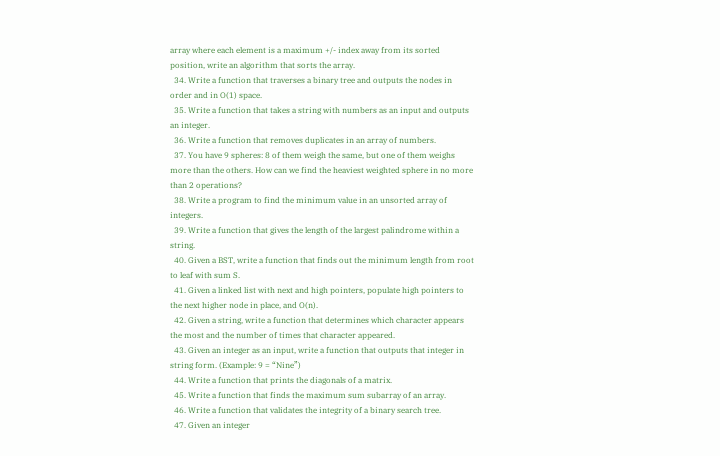array where each element is a maximum +/- index away from its sorted position, write an algorithm that sorts the array.
  34. Write a function that traverses a binary tree and outputs the nodes in order and in O(1) space.
  35. Write a function that takes a string with numbers as an input and outputs an integer.
  36. Write a function that removes duplicates in an array of numbers.
  37. You have 9 spheres: 8 of them weigh the same, but one of them weighs more than the others. How can we find the heaviest weighted sphere in no more than 2 operations?
  38. Write a program to find the minimum value in an unsorted array of integers.
  39. Write a function that gives the length of the largest palindrome within a string.
  40. Given a BST, write a function that finds out the minimum length from root to leaf with sum S.
  41. Given a linked list with next and high pointers, populate high pointers to the next higher node in place, and O(n).
  42. Given a string, write a function that determines which character appears the most and the number of times that character appeared.
  43. Given an integer as an input, write a function that outputs that integer in string form. (Example: 9 = “Nine”)
  44. Write a function that prints the diagonals of a matrix.
  45. Write a function that finds the maximum sum subarray of an array.
  46. Write a function that validates the integrity of a binary search tree.
  47. Given an integer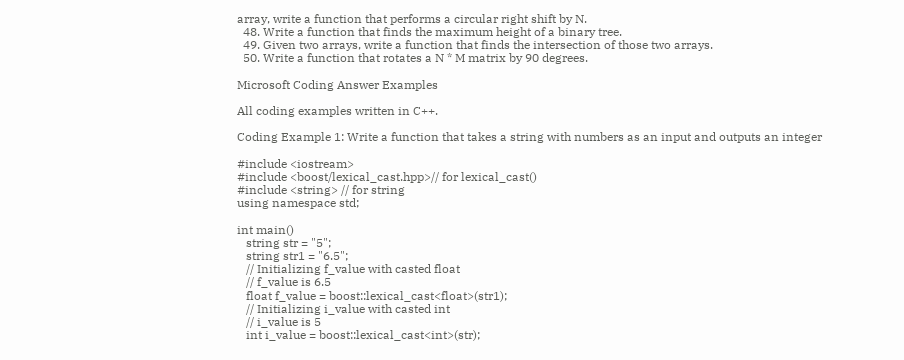array, write a function that performs a circular right shift by N.
  48. Write a function that finds the maximum height of a binary tree.
  49. Given two arrays, write a function that finds the intersection of those two arrays.
  50. Write a function that rotates a N * M matrix by 90 degrees.

Microsoft Coding Answer Examples

All coding examples written in C++.

Coding Example 1: Write a function that takes a string with numbers as an input and outputs an integer

#include <iostream>
#include <boost/lexical_cast.hpp>// for lexical_cast()
#include <string> // for string
using namespace std;

int main()
   string str = "5";
   string str1 = "6.5";
   // Initializing f_value with casted float
   // f_value is 6.5
   float f_value = boost::lexical_cast<float>(str1);
   // Initializing i_value with casted int
   // i_value is 5
   int i_value = boost::lexical_cast<int>(str);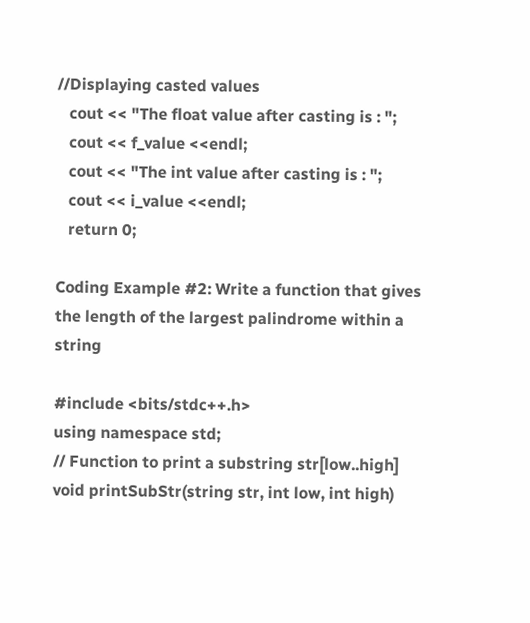//Displaying casted values
   cout << "The float value after casting is : ";
   cout << f_value <<endl;
   cout << "The int value after casting is : ";
   cout << i_value <<endl;
   return 0;

Coding Example #2: Write a function that gives the length of the largest palindrome within a string

#include <bits/stdc++.h>
using namespace std;
// Function to print a substring str[low..high]
void printSubStr(string str, int low, int high)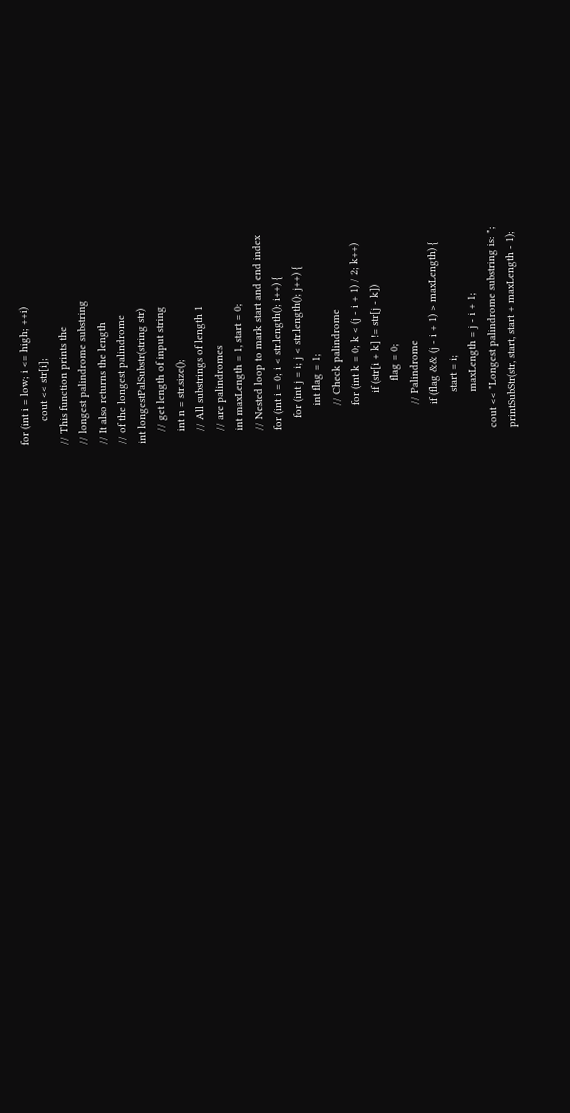for (int i = low; i <= high; ++i)
        cout << str[i];
// This function prints the
// longest palindrome substring
// It also returns the length
// of the longest palindrome
int longestPalSubstr(string str)
    // get length of input string
    int n = str.size();
    // All substrings of length 1
    // are palindromes
    int maxLength = 1, start = 0;
    // Nested loop to mark start and end index
    for (int i = 0; i < str.length(); i++) {
        for (int j = i; j < str.length(); j++) {
            int flag = 1;
            // Check palindrome
            for (int k = 0; k < (j - i + 1) / 2; k++)
                if (str[i + k] != str[j - k])
                    flag = 0;
            // Palindrome
            if (flag && (j - i + 1) > maxLength) {
                start = i;
                maxLength = j - i + 1;
    cout << "Longest palindrome substring is: ";
    printSubStr(str, start, start + maxLength - 1);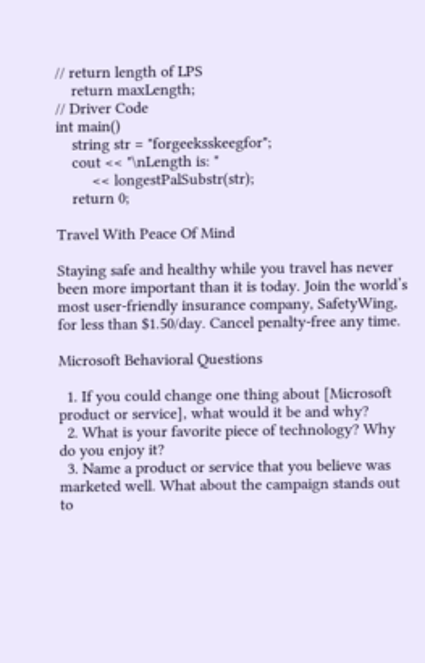// return length of LPS
    return maxLength;
// Driver Code
int main()
    string str = "forgeeksskeegfor";
    cout << "\nLength is: "
         << longestPalSubstr(str);
    return 0;

Travel With Peace Of Mind

Staying safe and healthy while you travel has never been more important than it is today. Join the world’s most user-friendly insurance company, SafetyWing, for less than $1.50/day. Cancel penalty-free any time.

Microsoft Behavioral Questions

  1. If you could change one thing about [Microsoft product or service], what would it be and why?
  2. What is your favorite piece of technology? Why do you enjoy it?
  3. Name a product or service that you believe was marketed well. What about the campaign stands out to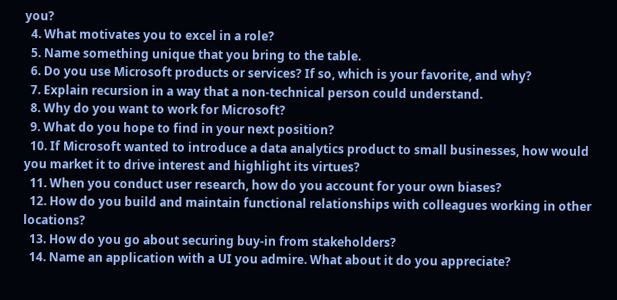you?
  4. What motivates you to excel in a role?
  5. Name something unique that you bring to the table.
  6. Do you use Microsoft products or services? If so, which is your favorite, and why?
  7. Explain recursion in a way that a non-technical person could understand.
  8. Why do you want to work for Microsoft?
  9. What do you hope to find in your next position?
  10. If Microsoft wanted to introduce a data analytics product to small businesses, how would you market it to drive interest and highlight its virtues?
  11. When you conduct user research, how do you account for your own biases?
  12. How do you build and maintain functional relationships with colleagues working in other locations?
  13. How do you go about securing buy-in from stakeholders?
  14. Name an application with a UI you admire. What about it do you appreciate?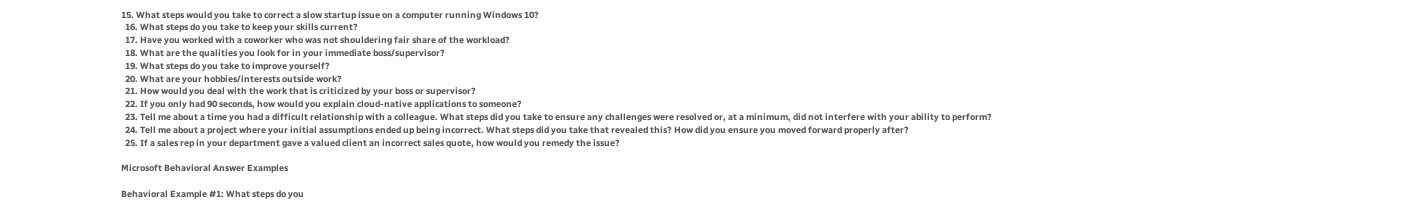15. What steps would you take to correct a slow startup issue on a computer running Windows 10?
  16. What steps do you take to keep your skills current?
  17. Have you worked with a coworker who was not shouldering fair share of the workload?
  18. What are the qualities you look for in your immediate boss/supervisor?
  19. What steps do you take to improve yourself?
  20. What are your hobbies/interests outside work?
  21. How would you deal with the work that is criticized by your boss or supervisor?
  22. If you only had 90 seconds, how would you explain cloud-native applications to someone?
  23. Tell me about a time you had a difficult relationship with a colleague. What steps did you take to ensure any challenges were resolved or, at a minimum, did not interfere with your ability to perform?
  24. Tell me about a project where your initial assumptions ended up being incorrect. What steps did you take that revealed this? How did you ensure you moved forward properly after?
  25. If a sales rep in your department gave a valued client an incorrect sales quote, how would you remedy the issue?

Microsoft Behavioral Answer Examples

Behavioral Example #1: What steps do you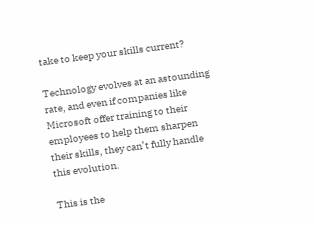take to keep your skills current?

Technology evolves at an astounding rate, and even if companies like Microsoft offer training to their employees to help them sharpen their skills, they can’t fully handle this evolution.

This is the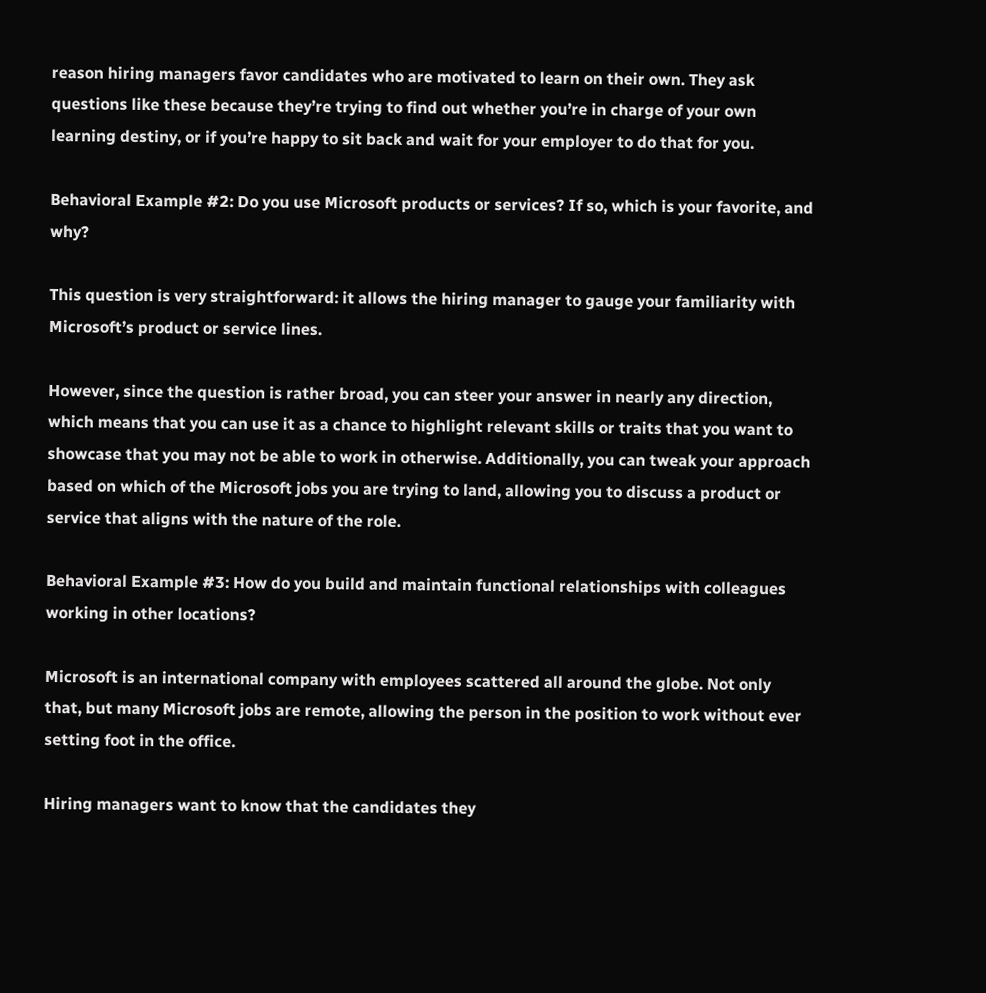reason hiring managers favor candidates who are motivated to learn on their own. They ask questions like these because they’re trying to find out whether you’re in charge of your own learning destiny, or if you’re happy to sit back and wait for your employer to do that for you.

Behavioral Example #2: Do you use Microsoft products or services? If so, which is your favorite, and why?

This question is very straightforward: it allows the hiring manager to gauge your familiarity with Microsoft’s product or service lines.

However, since the question is rather broad, you can steer your answer in nearly any direction, which means that you can use it as a chance to highlight relevant skills or traits that you want to showcase that you may not be able to work in otherwise. Additionally, you can tweak your approach based on which of the Microsoft jobs you are trying to land, allowing you to discuss a product or service that aligns with the nature of the role.

Behavioral Example #3: How do you build and maintain functional relationships with colleagues working in other locations?

Microsoft is an international company with employees scattered all around the globe. Not only that, but many Microsoft jobs are remote, allowing the person in the position to work without ever setting foot in the office.

Hiring managers want to know that the candidates they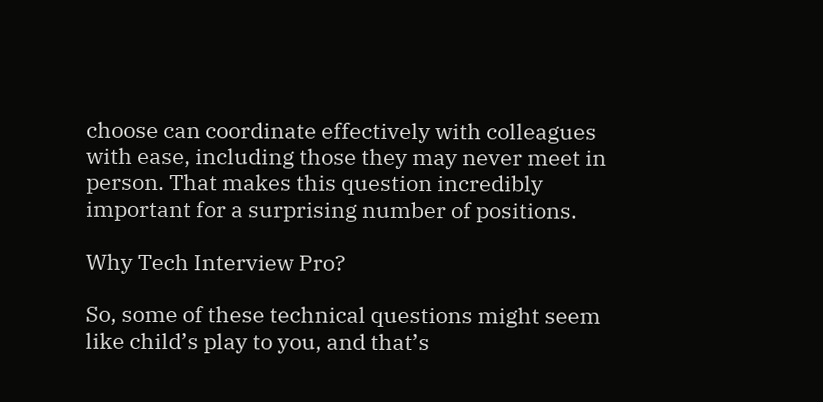choose can coordinate effectively with colleagues with ease, including those they may never meet in person. That makes this question incredibly important for a surprising number of positions.

Why Tech Interview Pro?

So, some of these technical questions might seem like child’s play to you, and that’s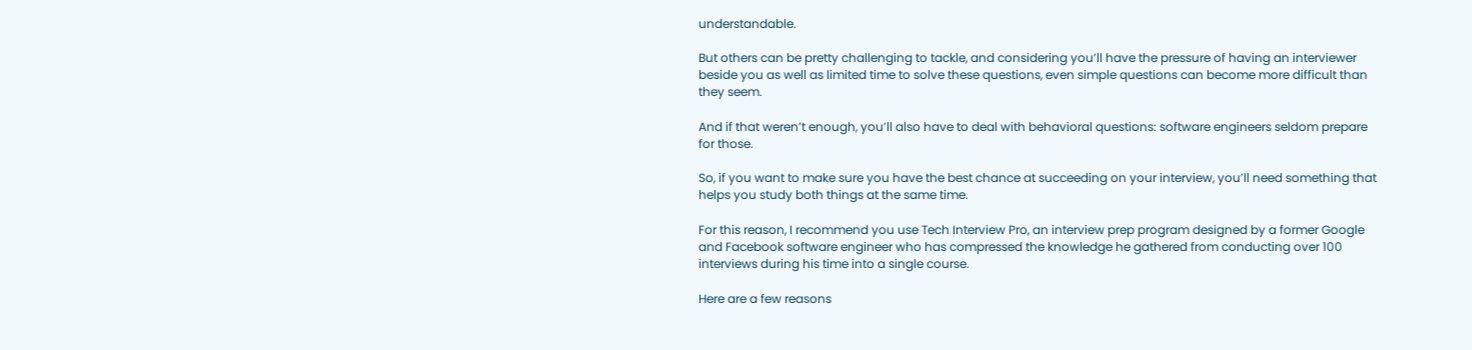understandable.

But others can be pretty challenging to tackle, and considering you’ll have the pressure of having an interviewer beside you as well as limited time to solve these questions, even simple questions can become more difficult than they seem.

And if that weren’t enough, you’ll also have to deal with behavioral questions: software engineers seldom prepare for those.

So, if you want to make sure you have the best chance at succeeding on your interview, you’ll need something that helps you study both things at the same time.

For this reason, I recommend you use Tech Interview Pro, an interview prep program designed by a former Google and Facebook software engineer who has compressed the knowledge he gathered from conducting over 100 interviews during his time into a single course.

Here are a few reasons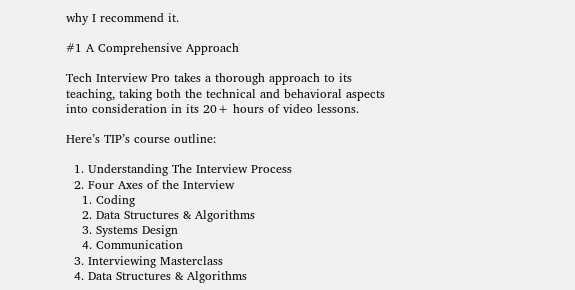why I recommend it.

#1 A Comprehensive Approach

Tech Interview Pro takes a thorough approach to its teaching, taking both the technical and behavioral aspects into consideration in its 20+ hours of video lessons.

Here’s TIP’s course outline:

  1. Understanding The Interview Process
  2. Four Axes of the Interview
    1. Coding
    2. Data Structures & Algorithms
    3. Systems Design
    4. Communication
  3. Interviewing Masterclass
  4. Data Structures & Algorithms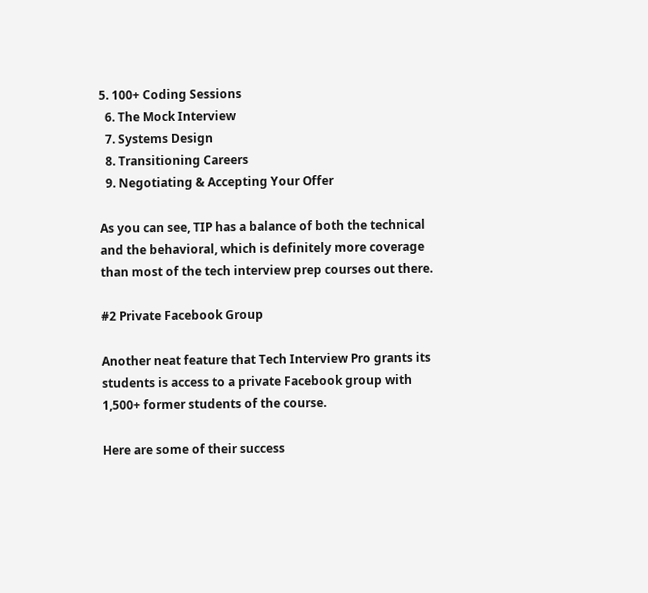5. 100+ Coding Sessions
  6. The Mock Interview
  7. Systems Design
  8. Transitioning Careers
  9. Negotiating & Accepting Your Offer

As you can see, TIP has a balance of both the technical and the behavioral, which is definitely more coverage than most of the tech interview prep courses out there.

#2 Private Facebook Group

Another neat feature that Tech Interview Pro grants its students is access to a private Facebook group with 1,500+ former students of the course.

Here are some of their success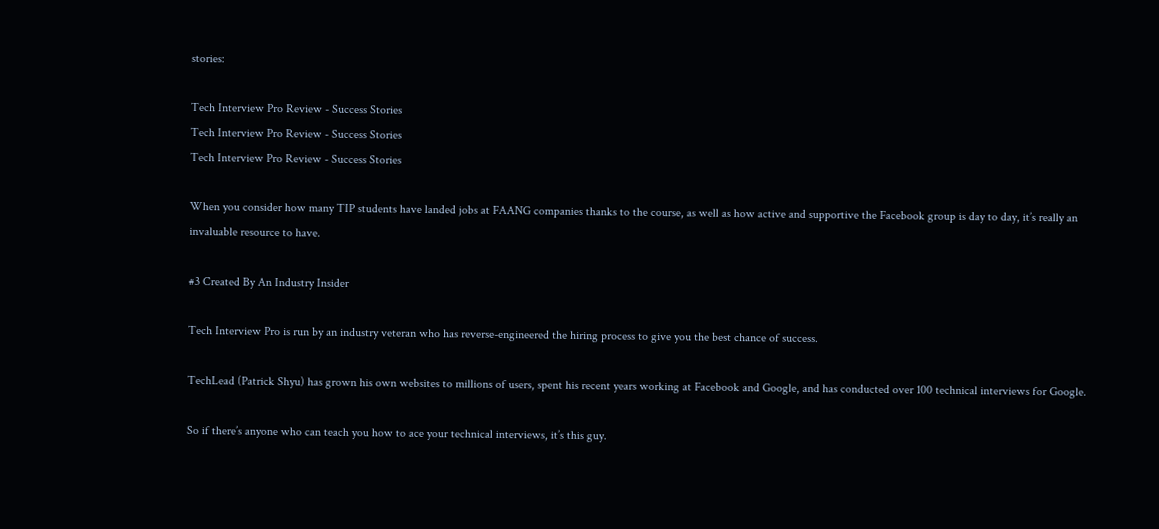stories:

Tech Interview Pro Review - Success Stories
Tech Interview Pro Review - Success Stories
Tech Interview Pro Review - Success Stories

When you consider how many TIP students have landed jobs at FAANG companies thanks to the course, as well as how active and supportive the Facebook group is day to day, it’s really an invaluable resource to have.

#3 Created By An Industry Insider

Tech Interview Pro is run by an industry veteran who has reverse-engineered the hiring process to give you the best chance of success.

TechLead (Patrick Shyu) has grown his own websites to millions of users, spent his recent years working at Facebook and Google, and has conducted over 100 technical interviews for Google.

So if there’s anyone who can teach you how to ace your technical interviews, it’s this guy.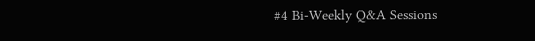#4 Bi-Weekly Q&A Sessions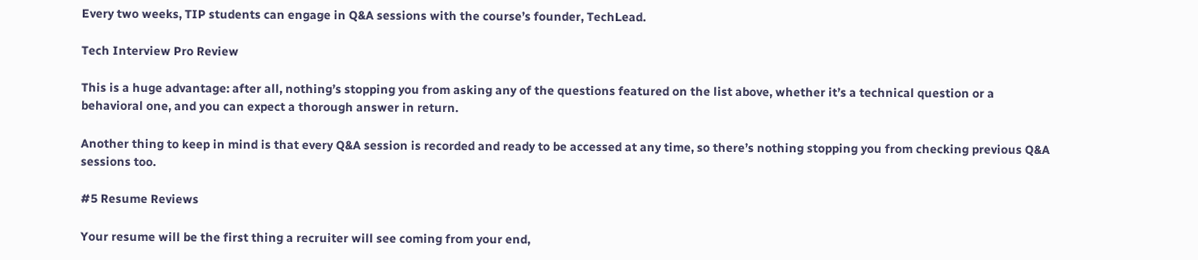Every two weeks, TIP students can engage in Q&A sessions with the course’s founder, TechLead.

Tech Interview Pro Review

This is a huge advantage: after all, nothing’s stopping you from asking any of the questions featured on the list above, whether it’s a technical question or a behavioral one, and you can expect a thorough answer in return.

Another thing to keep in mind is that every Q&A session is recorded and ready to be accessed at any time, so there’s nothing stopping you from checking previous Q&A sessions too.

#5 Resume Reviews

Your resume will be the first thing a recruiter will see coming from your end,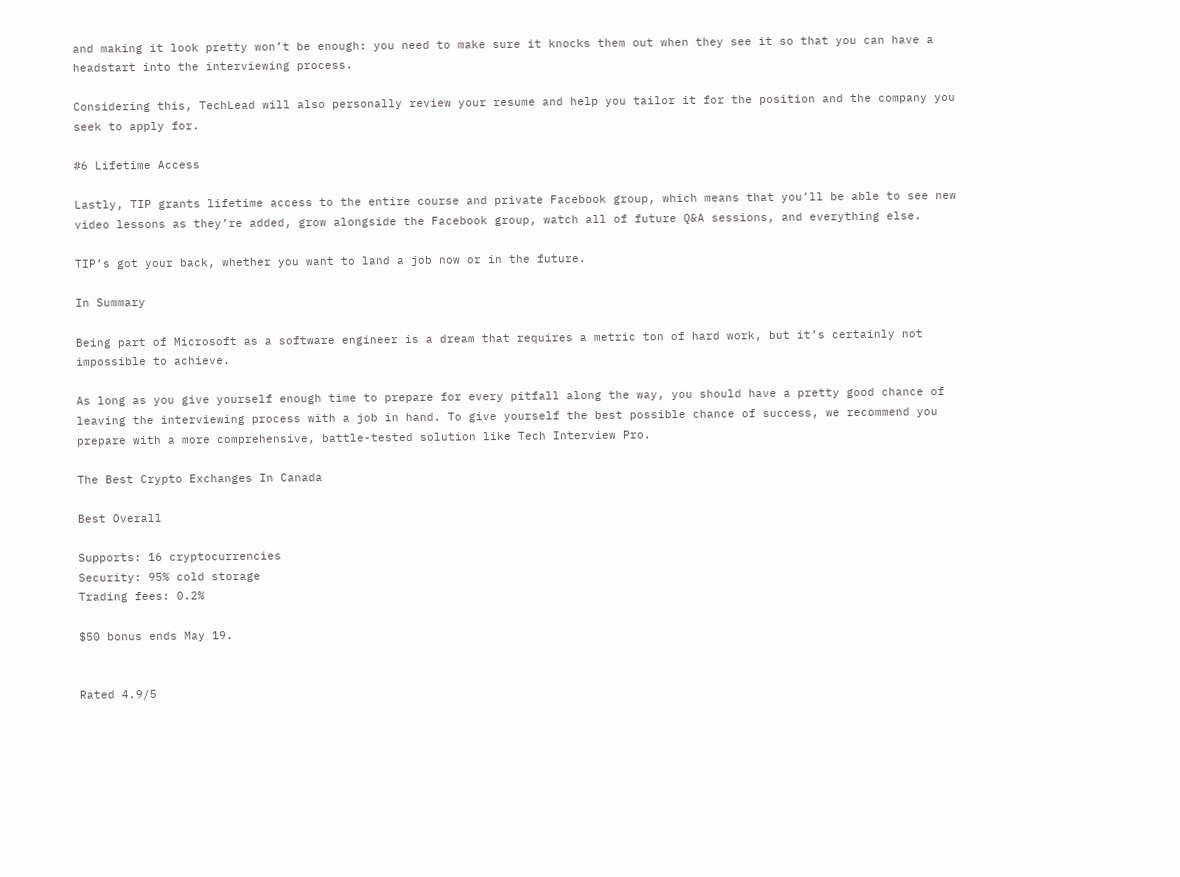and making it look pretty won’t be enough: you need to make sure it knocks them out when they see it so that you can have a headstart into the interviewing process.

Considering this, TechLead will also personally review your resume and help you tailor it for the position and the company you seek to apply for.

#6 Lifetime Access

Lastly, TIP grants lifetime access to the entire course and private Facebook group, which means that you’ll be able to see new video lessons as they’re added, grow alongside the Facebook group, watch all of future Q&A sessions, and everything else.

TIP’s got your back, whether you want to land a job now or in the future.

In Summary

Being part of Microsoft as a software engineer is a dream that requires a metric ton of hard work, but it’s certainly not impossible to achieve.

As long as you give yourself enough time to prepare for every pitfall along the way, you should have a pretty good chance of leaving the interviewing process with a job in hand. To give yourself the best possible chance of success, we recommend you prepare with a more comprehensive, battle-tested solution like Tech Interview Pro.

The Best Crypto Exchanges In Canada

Best Overall

Supports: 16 cryptocurrencies
Security: 95% cold storage
Trading fees: 0.2%

$50 bonus ends May 19.


Rated 4.9/5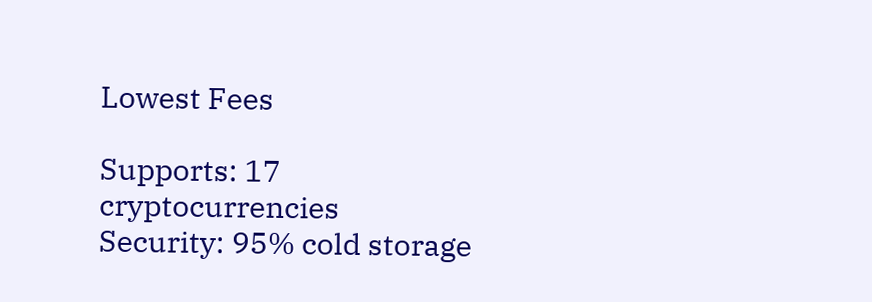Lowest Fees

Supports: 17 cryptocurrencies
Security: 95% cold storage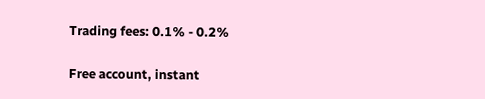Trading fees: 0.1% - 0.2%

Free account, instant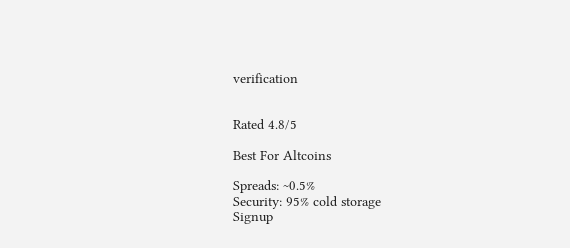verification


Rated 4.8/5

Best For Altcoins

Spreads: ~0.5%
Security: 95% cold storage
Signup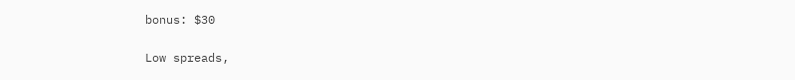bonus: $30

Low spreads,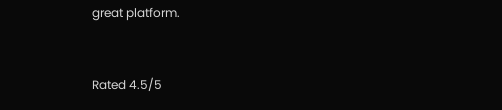great platform.


Rated 4.5/5